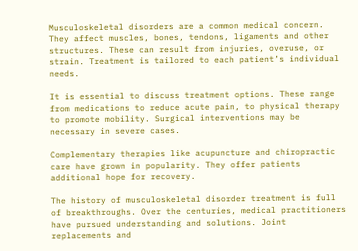Musculoskeletal disorders are a common medical concern. They affect muscles, bones, tendons, ligaments and other structures. These can result from injuries, overuse, or strain. Treatment is tailored to each patient’s individual needs.

It is essential to discuss treatment options. These range from medications to reduce acute pain, to physical therapy to promote mobility. Surgical interventions may be necessary in severe cases.

Complementary therapies like acupuncture and chiropractic care have grown in popularity. They offer patients additional hope for recovery.

The history of musculoskeletal disorder treatment is full of breakthroughs. Over the centuries, medical practitioners have pursued understanding and solutions. Joint replacements and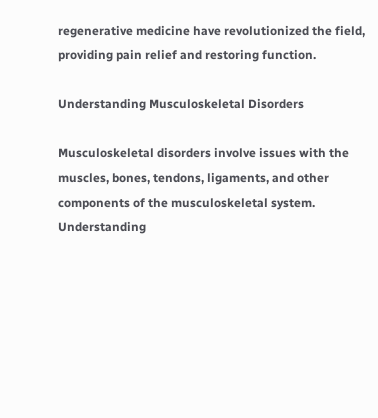regenerative medicine have revolutionized the field, providing pain relief and restoring function.

Understanding Musculoskeletal Disorders

Musculoskeletal disorders involve issues with the muscles, bones, tendons, ligaments, and other components of the musculoskeletal system. Understanding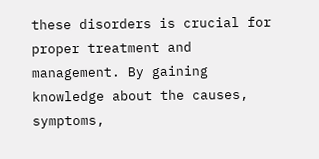these disorders is crucial for proper treatment and management. By gaining knowledge about the causes, symptoms,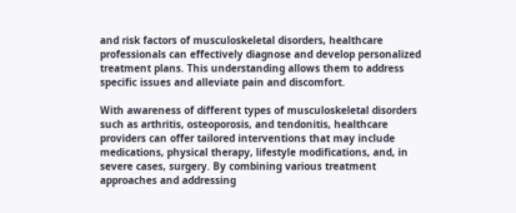and risk factors of musculoskeletal disorders, healthcare professionals can effectively diagnose and develop personalized treatment plans. This understanding allows them to address specific issues and alleviate pain and discomfort.

With awareness of different types of musculoskeletal disorders such as arthritis, osteoporosis, and tendonitis, healthcare providers can offer tailored interventions that may include medications, physical therapy, lifestyle modifications, and, in severe cases, surgery. By combining various treatment approaches and addressing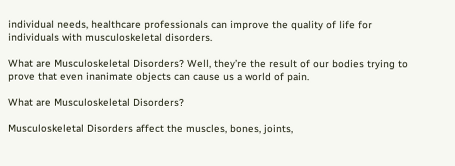individual needs, healthcare professionals can improve the quality of life for individuals with musculoskeletal disorders.

What are Musculoskeletal Disorders? Well, they’re the result of our bodies trying to prove that even inanimate objects can cause us a world of pain.

What are Musculoskeletal Disorders?

Musculoskeletal Disorders affect the muscles, bones, joints,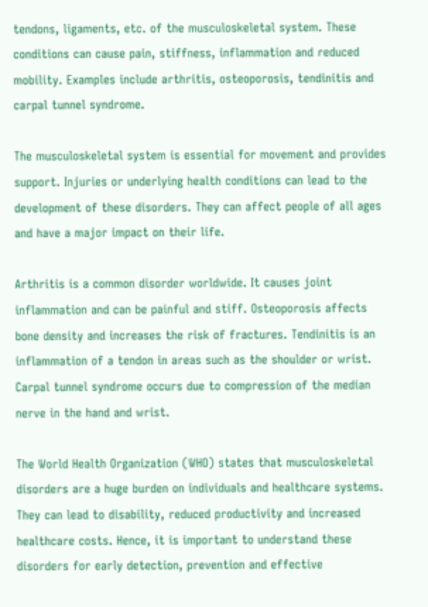tendons, ligaments, etc. of the musculoskeletal system. These conditions can cause pain, stiffness, inflammation and reduced mobility. Examples include arthritis, osteoporosis, tendinitis and carpal tunnel syndrome.

The musculoskeletal system is essential for movement and provides support. Injuries or underlying health conditions can lead to the development of these disorders. They can affect people of all ages and have a major impact on their life.

Arthritis is a common disorder worldwide. It causes joint inflammation and can be painful and stiff. Osteoporosis affects bone density and increases the risk of fractures. Tendinitis is an inflammation of a tendon in areas such as the shoulder or wrist. Carpal tunnel syndrome occurs due to compression of the median nerve in the hand and wrist.

The World Health Organization (WHO) states that musculoskeletal disorders are a huge burden on individuals and healthcare systems. They can lead to disability, reduced productivity and increased healthcare costs. Hence, it is important to understand these disorders for early detection, prevention and effective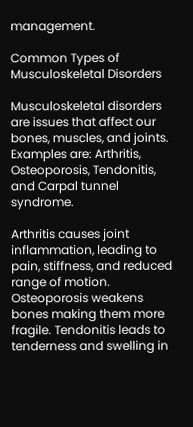management.

Common Types of Musculoskeletal Disorders

Musculoskeletal disorders are issues that affect our bones, muscles, and joints. Examples are: Arthritis, Osteoporosis, Tendonitis, and Carpal tunnel syndrome.

Arthritis causes joint inflammation, leading to pain, stiffness, and reduced range of motion. Osteoporosis weakens bones making them more fragile. Tendonitis leads to tenderness and swelling in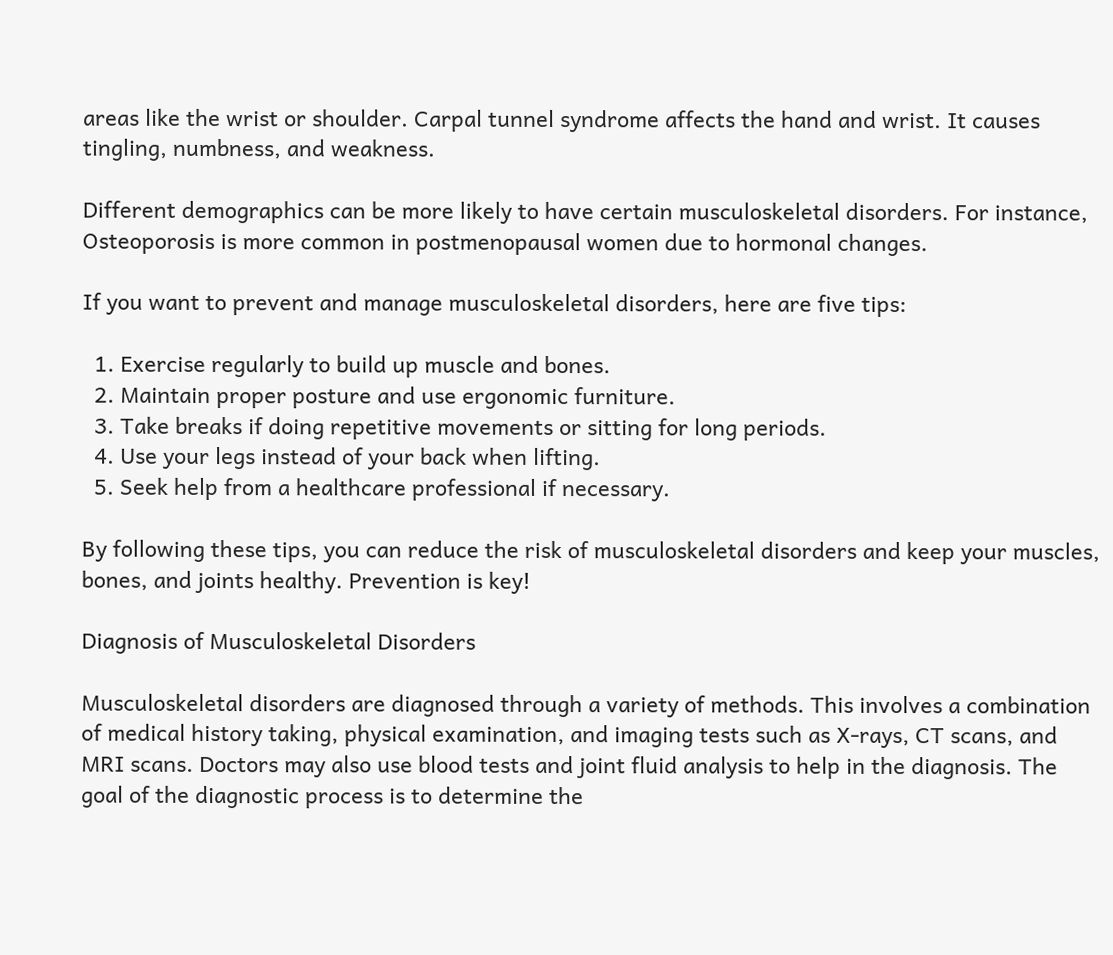areas like the wrist or shoulder. Carpal tunnel syndrome affects the hand and wrist. It causes tingling, numbness, and weakness.

Different demographics can be more likely to have certain musculoskeletal disorders. For instance, Osteoporosis is more common in postmenopausal women due to hormonal changes.

If you want to prevent and manage musculoskeletal disorders, here are five tips:

  1. Exercise regularly to build up muscle and bones.
  2. Maintain proper posture and use ergonomic furniture.
  3. Take breaks if doing repetitive movements or sitting for long periods.
  4. Use your legs instead of your back when lifting.
  5. Seek help from a healthcare professional if necessary.

By following these tips, you can reduce the risk of musculoskeletal disorders and keep your muscles, bones, and joints healthy. Prevention is key!

Diagnosis of Musculoskeletal Disorders

Musculoskeletal disorders are diagnosed through a variety of methods. This involves a combination of medical history taking, physical examination, and imaging tests such as X-rays, CT scans, and MRI scans. Doctors may also use blood tests and joint fluid analysis to help in the diagnosis. The goal of the diagnostic process is to determine the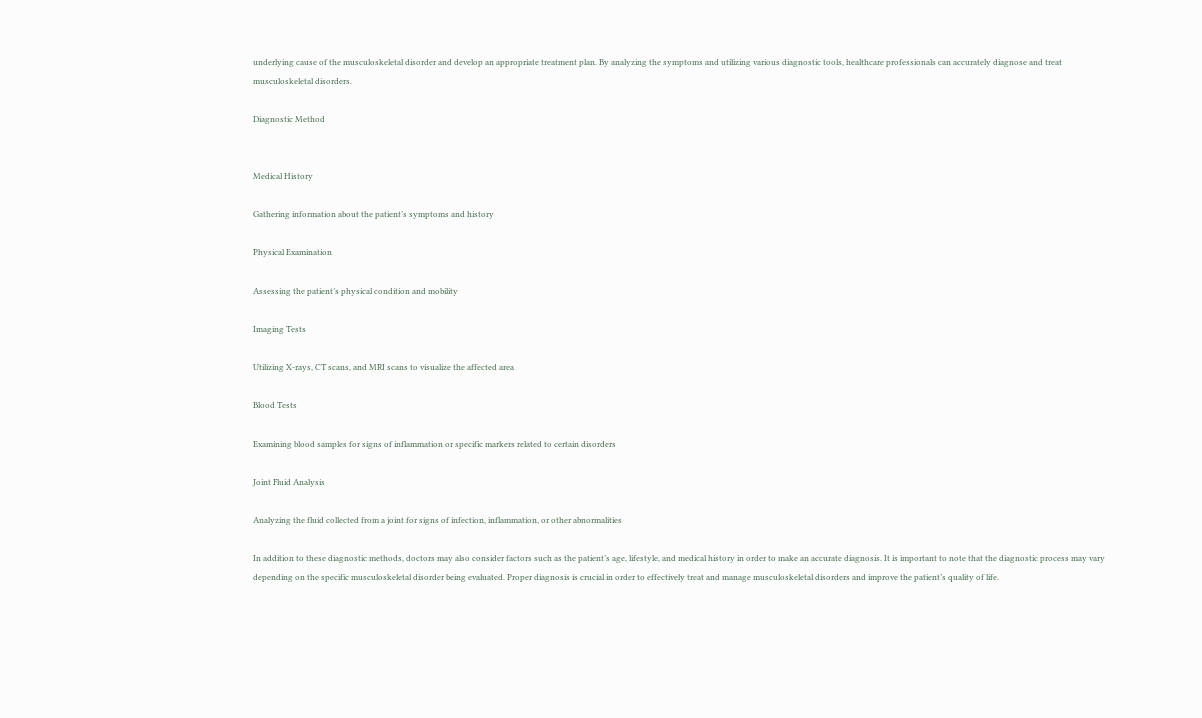underlying cause of the musculoskeletal disorder and develop an appropriate treatment plan. By analyzing the symptoms and utilizing various diagnostic tools, healthcare professionals can accurately diagnose and treat musculoskeletal disorders.

Diagnostic Method


Medical History

Gathering information about the patient’s symptoms and history

Physical Examination

Assessing the patient’s physical condition and mobility

Imaging Tests

Utilizing X-rays, CT scans, and MRI scans to visualize the affected area

Blood Tests

Examining blood samples for signs of inflammation or specific markers related to certain disorders

Joint Fluid Analysis

Analyzing the fluid collected from a joint for signs of infection, inflammation, or other abnormalities

In addition to these diagnostic methods, doctors may also consider factors such as the patient’s age, lifestyle, and medical history in order to make an accurate diagnosis. It is important to note that the diagnostic process may vary depending on the specific musculoskeletal disorder being evaluated. Proper diagnosis is crucial in order to effectively treat and manage musculoskeletal disorders and improve the patient’s quality of life.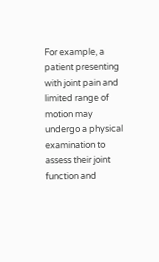For example, a patient presenting with joint pain and limited range of motion may undergo a physical examination to assess their joint function and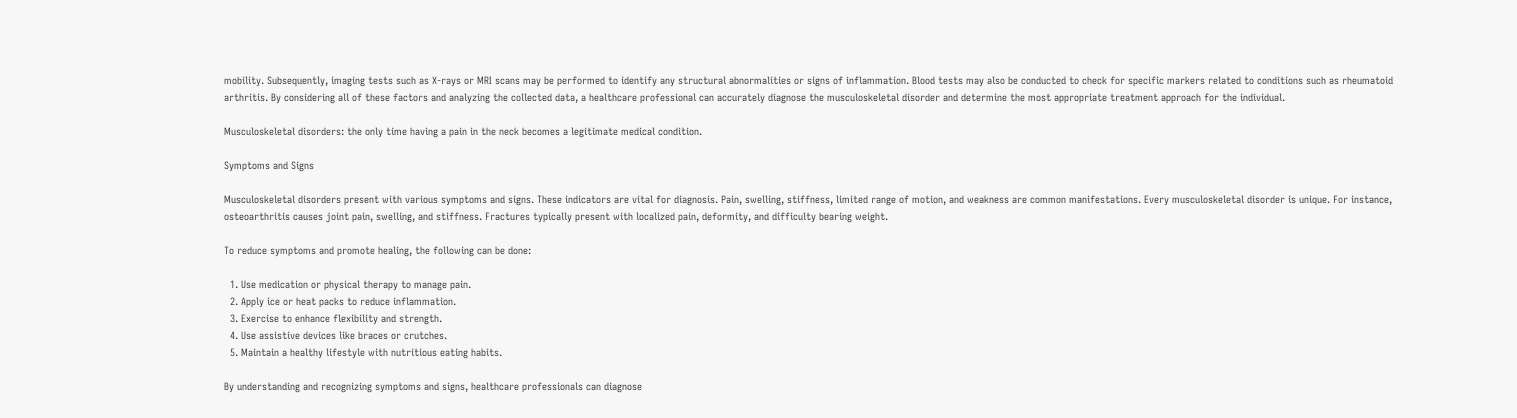mobility. Subsequently, imaging tests such as X-rays or MRI scans may be performed to identify any structural abnormalities or signs of inflammation. Blood tests may also be conducted to check for specific markers related to conditions such as rheumatoid arthritis. By considering all of these factors and analyzing the collected data, a healthcare professional can accurately diagnose the musculoskeletal disorder and determine the most appropriate treatment approach for the individual.

Musculoskeletal disorders: the only time having a pain in the neck becomes a legitimate medical condition.

Symptoms and Signs

Musculoskeletal disorders present with various symptoms and signs. These indicators are vital for diagnosis. Pain, swelling, stiffness, limited range of motion, and weakness are common manifestations. Every musculoskeletal disorder is unique. For instance, osteoarthritis causes joint pain, swelling, and stiffness. Fractures typically present with localized pain, deformity, and difficulty bearing weight.

To reduce symptoms and promote healing, the following can be done:

  1. Use medication or physical therapy to manage pain.
  2. Apply ice or heat packs to reduce inflammation.
  3. Exercise to enhance flexibility and strength.
  4. Use assistive devices like braces or crutches.
  5. Maintain a healthy lifestyle with nutritious eating habits.

By understanding and recognizing symptoms and signs, healthcare professionals can diagnose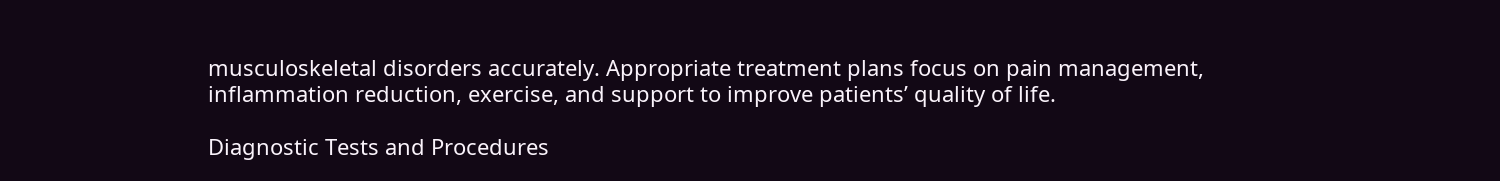musculoskeletal disorders accurately. Appropriate treatment plans focus on pain management, inflammation reduction, exercise, and support to improve patients’ quality of life.

Diagnostic Tests and Procedures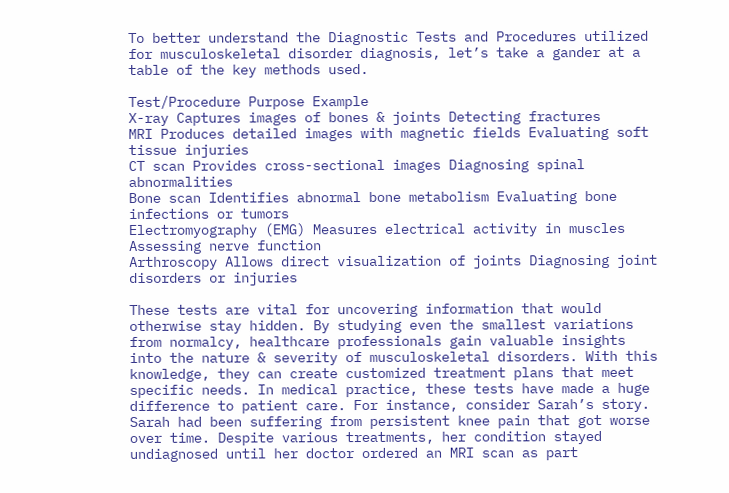To better understand the Diagnostic Tests and Procedures utilized for musculoskeletal disorder diagnosis, let’s take a gander at a table of the key methods used.

Test/Procedure Purpose Example
X-ray Captures images of bones & joints Detecting fractures
MRI Produces detailed images with magnetic fields Evaluating soft tissue injuries
CT scan Provides cross-sectional images Diagnosing spinal abnormalities
Bone scan Identifies abnormal bone metabolism Evaluating bone infections or tumors
Electromyography (EMG) Measures electrical activity in muscles Assessing nerve function
Arthroscopy Allows direct visualization of joints Diagnosing joint disorders or injuries

These tests are vital for uncovering information that would otherwise stay hidden. By studying even the smallest variations from normalcy, healthcare professionals gain valuable insights into the nature & severity of musculoskeletal disorders. With this knowledge, they can create customized treatment plans that meet specific needs. In medical practice, these tests have made a huge difference to patient care. For instance, consider Sarah’s story. Sarah had been suffering from persistent knee pain that got worse over time. Despite various treatments, her condition stayed undiagnosed until her doctor ordered an MRI scan as part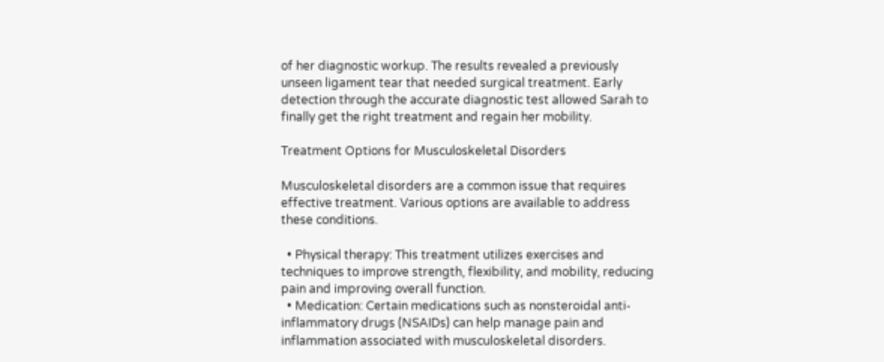of her diagnostic workup. The results revealed a previously unseen ligament tear that needed surgical treatment. Early detection through the accurate diagnostic test allowed Sarah to finally get the right treatment and regain her mobility.

Treatment Options for Musculoskeletal Disorders

Musculoskeletal disorders are a common issue that requires effective treatment. Various options are available to address these conditions.

  • Physical therapy: This treatment utilizes exercises and techniques to improve strength, flexibility, and mobility, reducing pain and improving overall function.
  • Medication: Certain medications such as nonsteroidal anti-inflammatory drugs (NSAIDs) can help manage pain and inflammation associated with musculoskeletal disorders.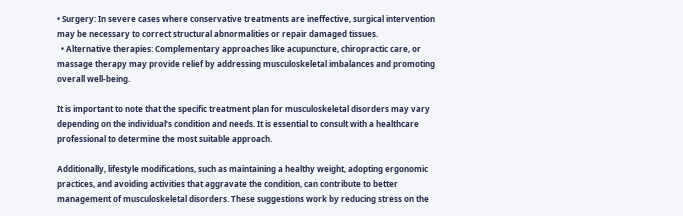• Surgery: In severe cases where conservative treatments are ineffective, surgical intervention may be necessary to correct structural abnormalities or repair damaged tissues.
  • Alternative therapies: Complementary approaches like acupuncture, chiropractic care, or massage therapy may provide relief by addressing musculoskeletal imbalances and promoting overall well-being.

It is important to note that the specific treatment plan for musculoskeletal disorders may vary depending on the individual’s condition and needs. It is essential to consult with a healthcare professional to determine the most suitable approach.

Additionally, lifestyle modifications, such as maintaining a healthy weight, adopting ergonomic practices, and avoiding activities that aggravate the condition, can contribute to better management of musculoskeletal disorders. These suggestions work by reducing stress on the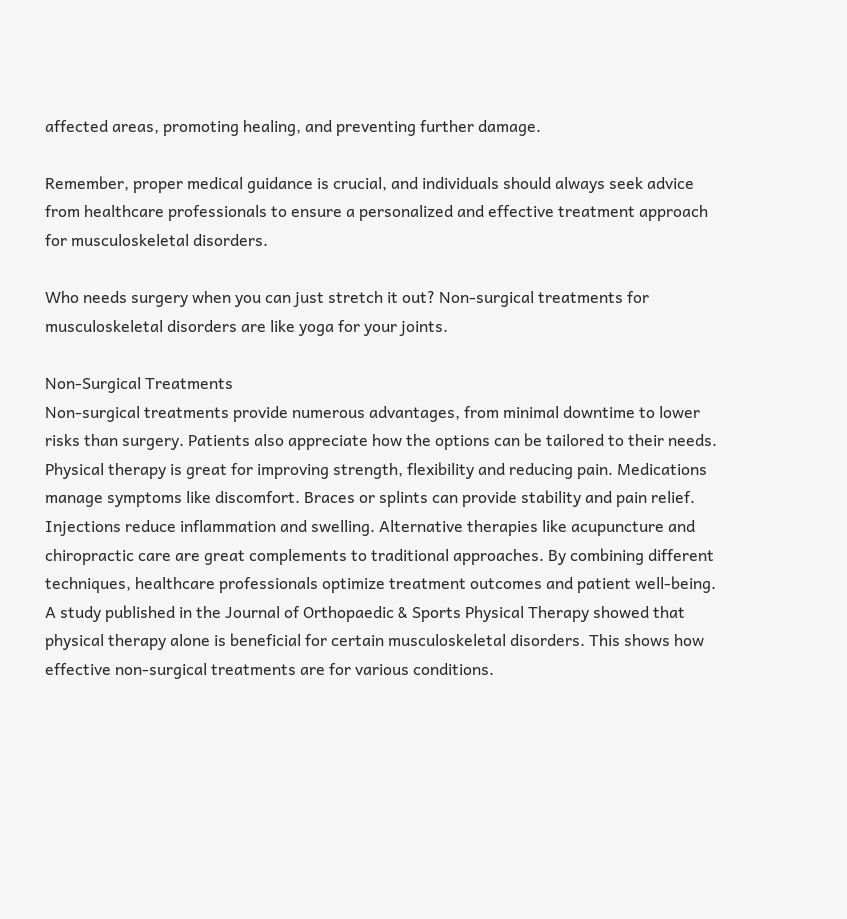affected areas, promoting healing, and preventing further damage.

Remember, proper medical guidance is crucial, and individuals should always seek advice from healthcare professionals to ensure a personalized and effective treatment approach for musculoskeletal disorders.

Who needs surgery when you can just stretch it out? Non-surgical treatments for musculoskeletal disorders are like yoga for your joints.

Non-Surgical Treatments
Non-surgical treatments provide numerous advantages, from minimal downtime to lower risks than surgery. Patients also appreciate how the options can be tailored to their needs. Physical therapy is great for improving strength, flexibility and reducing pain. Medications manage symptoms like discomfort. Braces or splints can provide stability and pain relief. Injections reduce inflammation and swelling. Alternative therapies like acupuncture and chiropractic care are great complements to traditional approaches. By combining different techniques, healthcare professionals optimize treatment outcomes and patient well-being. A study published in the Journal of Orthopaedic & Sports Physical Therapy showed that physical therapy alone is beneficial for certain musculoskeletal disorders. This shows how effective non-surgical treatments are for various conditions.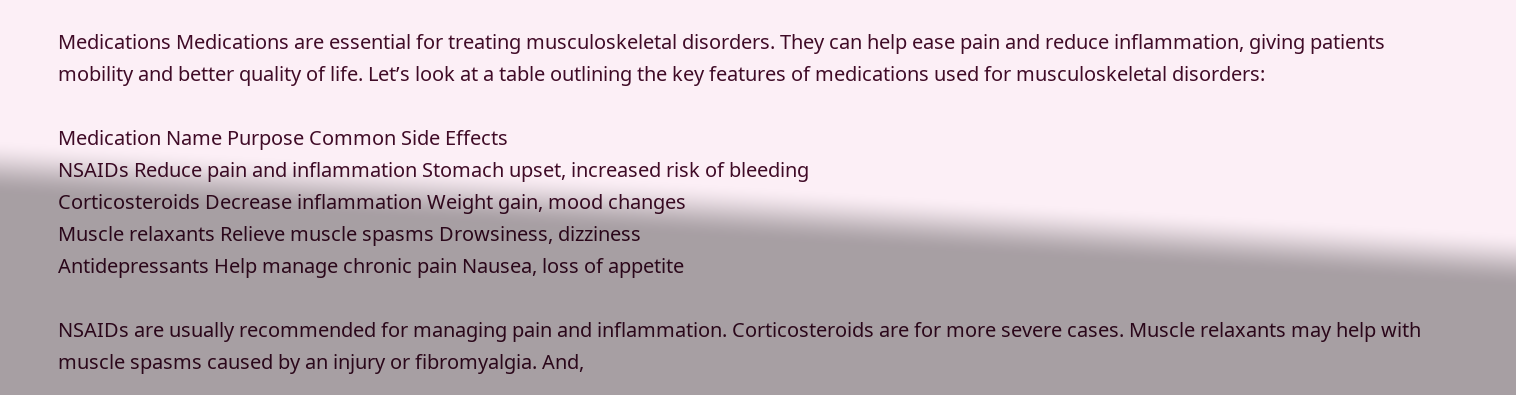Medications Medications are essential for treating musculoskeletal disorders. They can help ease pain and reduce inflammation, giving patients mobility and better quality of life. Let’s look at a table outlining the key features of medications used for musculoskeletal disorders:

Medication Name Purpose Common Side Effects
NSAIDs Reduce pain and inflammation Stomach upset, increased risk of bleeding
Corticosteroids Decrease inflammation Weight gain, mood changes
Muscle relaxants Relieve muscle spasms Drowsiness, dizziness
Antidepressants Help manage chronic pain Nausea, loss of appetite

NSAIDs are usually recommended for managing pain and inflammation. Corticosteroids are for more severe cases. Muscle relaxants may help with muscle spasms caused by an injury or fibromyalgia. And,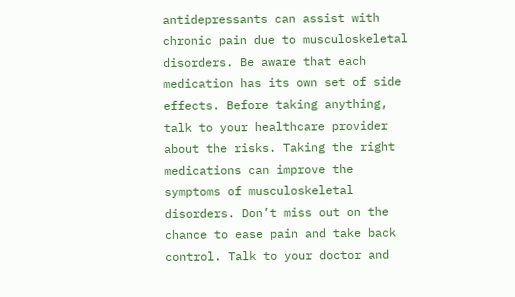antidepressants can assist with chronic pain due to musculoskeletal disorders. Be aware that each medication has its own set of side effects. Before taking anything, talk to your healthcare provider about the risks. Taking the right medications can improve the symptoms of musculoskeletal disorders. Don’t miss out on the chance to ease pain and take back control. Talk to your doctor and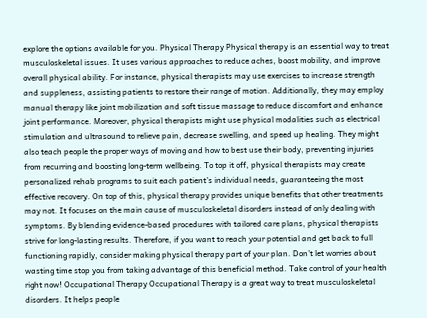explore the options available for you. Physical Therapy Physical therapy is an essential way to treat musculoskeletal issues. It uses various approaches to reduce aches, boost mobility, and improve overall physical ability. For instance, physical therapists may use exercises to increase strength and suppleness, assisting patients to restore their range of motion. Additionally, they may employ manual therapy like joint mobilization and soft tissue massage to reduce discomfort and enhance joint performance. Moreover, physical therapists might use physical modalities such as electrical stimulation and ultrasound to relieve pain, decrease swelling, and speed up healing. They might also teach people the proper ways of moving and how to best use their body, preventing injuries from recurring and boosting long-term wellbeing. To top it off, physical therapists may create personalized rehab programs to suit each patient’s individual needs, guaranteeing the most effective recovery. On top of this, physical therapy provides unique benefits that other treatments may not. It focuses on the main cause of musculoskeletal disorders instead of only dealing with symptoms. By blending evidence-based procedures with tailored care plans, physical therapists strive for long-lasting results. Therefore, if you want to reach your potential and get back to full functioning rapidly, consider making physical therapy part of your plan. Don’t let worries about wasting time stop you from taking advantage of this beneficial method. Take control of your health right now! Occupational Therapy Occupational Therapy is a great way to treat musculoskeletal disorders. It helps people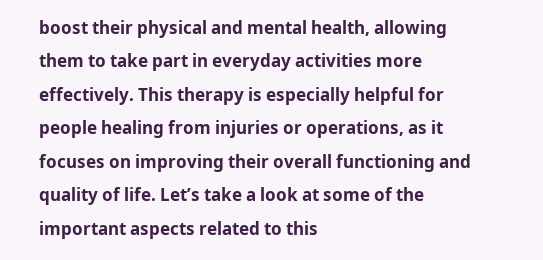boost their physical and mental health, allowing them to take part in everyday activities more effectively. This therapy is especially helpful for people healing from injuries or operations, as it focuses on improving their overall functioning and quality of life. Let’s take a look at some of the important aspects related to this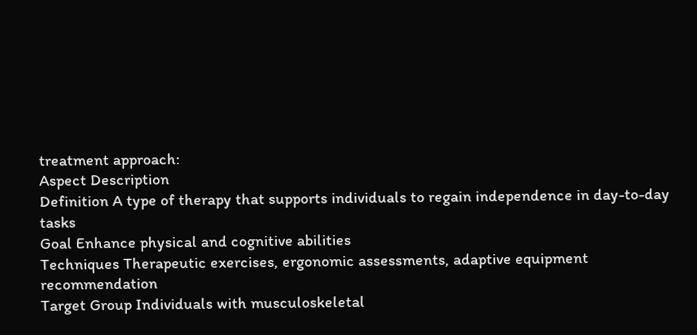treatment approach:
Aspect Description
Definition A type of therapy that supports individuals to regain independence in day-to-day tasks
Goal Enhance physical and cognitive abilities
Techniques Therapeutic exercises, ergonomic assessments, adaptive equipment recommendation
Target Group Individuals with musculoskeletal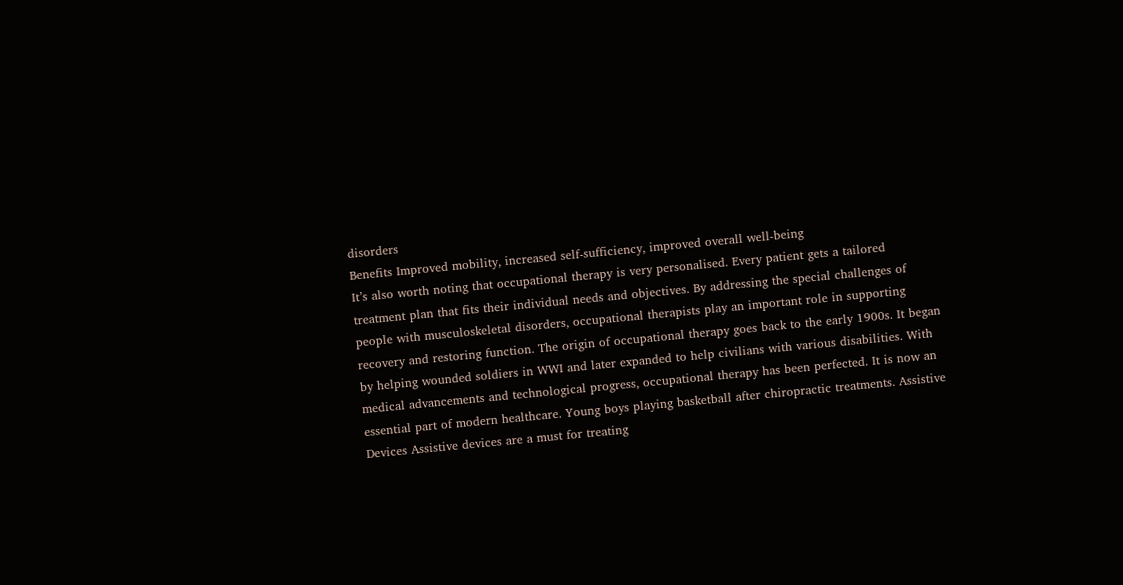disorders
Benefits Improved mobility, increased self-sufficiency, improved overall well-being
It’s also worth noting that occupational therapy is very personalised. Every patient gets a tailored treatment plan that fits their individual needs and objectives. By addressing the special challenges of people with musculoskeletal disorders, occupational therapists play an important role in supporting recovery and restoring function. The origin of occupational therapy goes back to the early 1900s. It began by helping wounded soldiers in WWI and later expanded to help civilians with various disabilities. With medical advancements and technological progress, occupational therapy has been perfected. It is now an essential part of modern healthcare. Young boys playing basketball after chiropractic treatments. Assistive Devices Assistive devices are a must for treating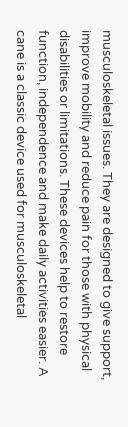musculoskeletal issues. They are designed to give support, improve mobility and reduce pain for those with physical disabilities or limitations. These devices help to restore function, independence and make daily activities easier. A cane is a classic device used for musculoskeletal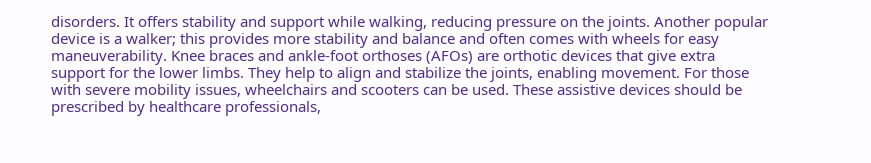disorders. It offers stability and support while walking, reducing pressure on the joints. Another popular device is a walker; this provides more stability and balance and often comes with wheels for easy maneuverability. Knee braces and ankle-foot orthoses (AFOs) are orthotic devices that give extra support for the lower limbs. They help to align and stabilize the joints, enabling movement. For those with severe mobility issues, wheelchairs and scooters can be used. These assistive devices should be prescribed by healthcare professionals,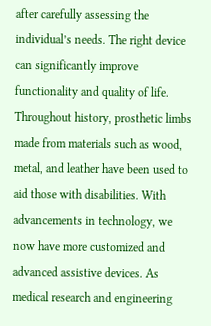after carefully assessing the individual’s needs. The right device can significantly improve functionality and quality of life. Throughout history, prosthetic limbs made from materials such as wood, metal, and leather have been used to aid those with disabilities. With advancements in technology, we now have more customized and advanced assistive devices. As medical research and engineering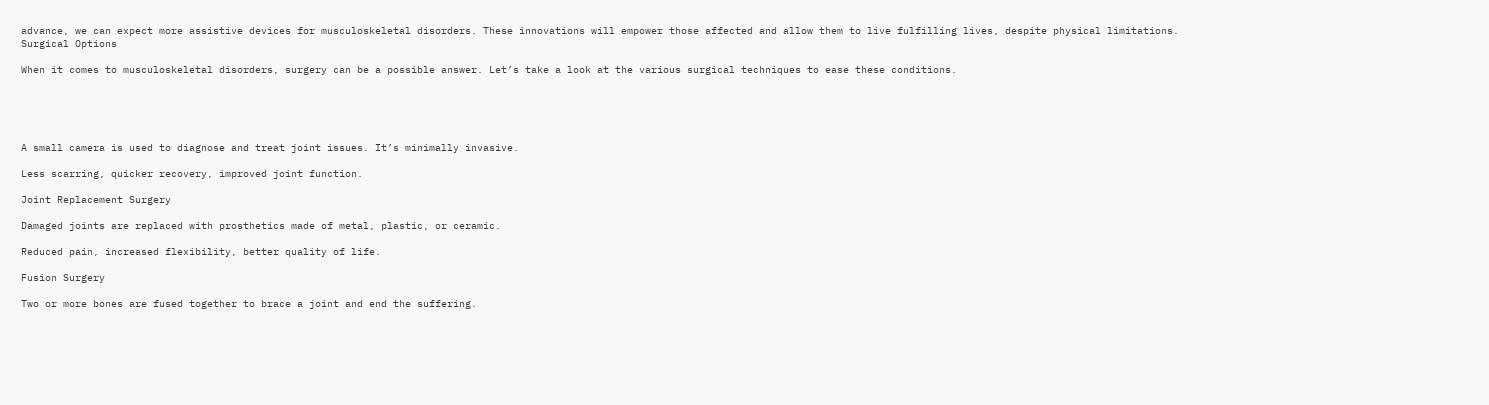advance, we can expect more assistive devices for musculoskeletal disorders. These innovations will empower those affected and allow them to live fulfilling lives, despite physical limitations.
Surgical Options

When it comes to musculoskeletal disorders, surgery can be a possible answer. Let’s take a look at the various surgical techniques to ease these conditions.





A small camera is used to diagnose and treat joint issues. It’s minimally invasive.

Less scarring, quicker recovery, improved joint function.

Joint Replacement Surgery

Damaged joints are replaced with prosthetics made of metal, plastic, or ceramic.

Reduced pain, increased flexibility, better quality of life.

Fusion Surgery

Two or more bones are fused together to brace a joint and end the suffering.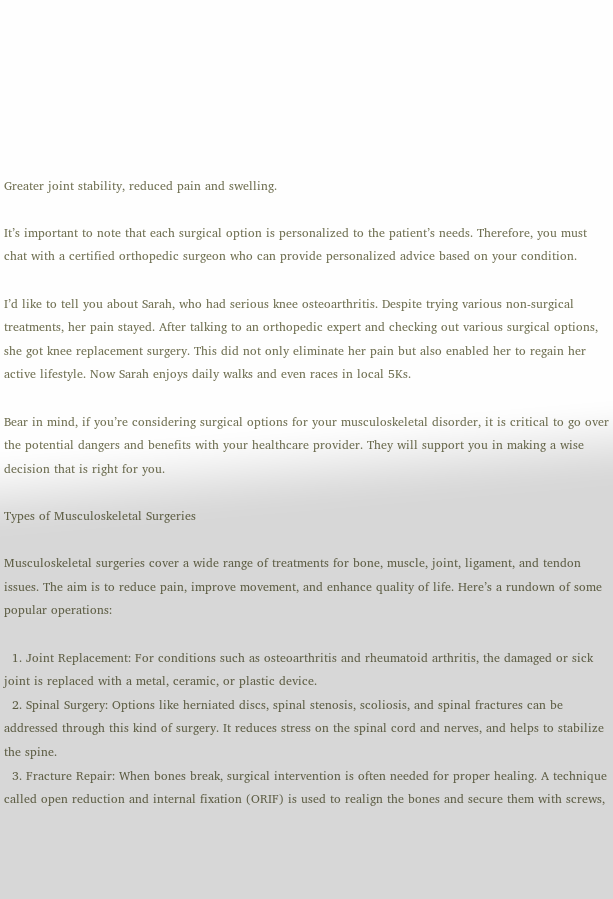Greater joint stability, reduced pain and swelling.

It’s important to note that each surgical option is personalized to the patient’s needs. Therefore, you must chat with a certified orthopedic surgeon who can provide personalized advice based on your condition.

I’d like to tell you about Sarah, who had serious knee osteoarthritis. Despite trying various non-surgical treatments, her pain stayed. After talking to an orthopedic expert and checking out various surgical options, she got knee replacement surgery. This did not only eliminate her pain but also enabled her to regain her active lifestyle. Now Sarah enjoys daily walks and even races in local 5Ks.

Bear in mind, if you’re considering surgical options for your musculoskeletal disorder, it is critical to go over the potential dangers and benefits with your healthcare provider. They will support you in making a wise decision that is right for you.

Types of Musculoskeletal Surgeries

Musculoskeletal surgeries cover a wide range of treatments for bone, muscle, joint, ligament, and tendon issues. The aim is to reduce pain, improve movement, and enhance quality of life. Here’s a rundown of some popular operations:

  1. Joint Replacement: For conditions such as osteoarthritis and rheumatoid arthritis, the damaged or sick joint is replaced with a metal, ceramic, or plastic device.
  2. Spinal Surgery: Options like herniated discs, spinal stenosis, scoliosis, and spinal fractures can be addressed through this kind of surgery. It reduces stress on the spinal cord and nerves, and helps to stabilize the spine.
  3. Fracture Repair: When bones break, surgical intervention is often needed for proper healing. A technique called open reduction and internal fixation (ORIF) is used to realign the bones and secure them with screws,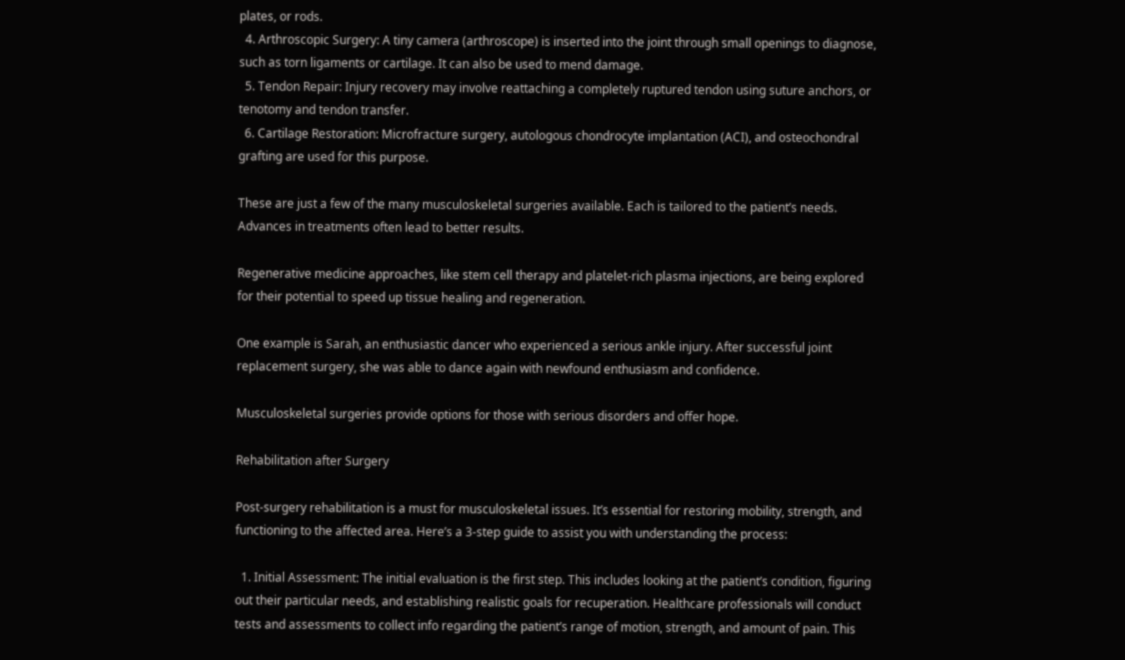plates, or rods.
  4. Arthroscopic Surgery: A tiny camera (arthroscope) is inserted into the joint through small openings to diagnose, such as torn ligaments or cartilage. It can also be used to mend damage.
  5. Tendon Repair: Injury recovery may involve reattaching a completely ruptured tendon using suture anchors, or tenotomy and tendon transfer.
  6. Cartilage Restoration: Microfracture surgery, autologous chondrocyte implantation (ACI), and osteochondral grafting are used for this purpose.

These are just a few of the many musculoskeletal surgeries available. Each is tailored to the patient’s needs. Advances in treatments often lead to better results.

Regenerative medicine approaches, like stem cell therapy and platelet-rich plasma injections, are being explored for their potential to speed up tissue healing and regeneration.

One example is Sarah, an enthusiastic dancer who experienced a serious ankle injury. After successful joint replacement surgery, she was able to dance again with newfound enthusiasm and confidence.

Musculoskeletal surgeries provide options for those with serious disorders and offer hope.

Rehabilitation after Surgery

Post-surgery rehabilitation is a must for musculoskeletal issues. It’s essential for restoring mobility, strength, and functioning to the affected area. Here’s a 3-step guide to assist you with understanding the process:

  1. Initial Assessment: The initial evaluation is the first step. This includes looking at the patient’s condition, figuring out their particular needs, and establishing realistic goals for recuperation. Healthcare professionals will conduct tests and assessments to collect info regarding the patient’s range of motion, strength, and amount of pain. This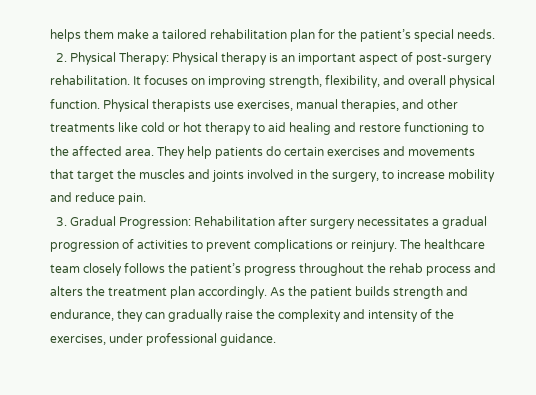helps them make a tailored rehabilitation plan for the patient’s special needs.
  2. Physical Therapy: Physical therapy is an important aspect of post-surgery rehabilitation. It focuses on improving strength, flexibility, and overall physical function. Physical therapists use exercises, manual therapies, and other treatments like cold or hot therapy to aid healing and restore functioning to the affected area. They help patients do certain exercises and movements that target the muscles and joints involved in the surgery, to increase mobility and reduce pain.
  3. Gradual Progression: Rehabilitation after surgery necessitates a gradual progression of activities to prevent complications or reinjury. The healthcare team closely follows the patient’s progress throughout the rehab process and alters the treatment plan accordingly. As the patient builds strength and endurance, they can gradually raise the complexity and intensity of the exercises, under professional guidance.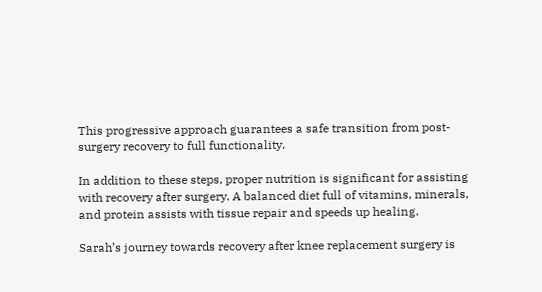This progressive approach guarantees a safe transition from post-surgery recovery to full functionality.

In addition to these steps, proper nutrition is significant for assisting with recovery after surgery. A balanced diet full of vitamins, minerals, and protein assists with tissue repair and speeds up healing.

Sarah’s journey towards recovery after knee replacement surgery is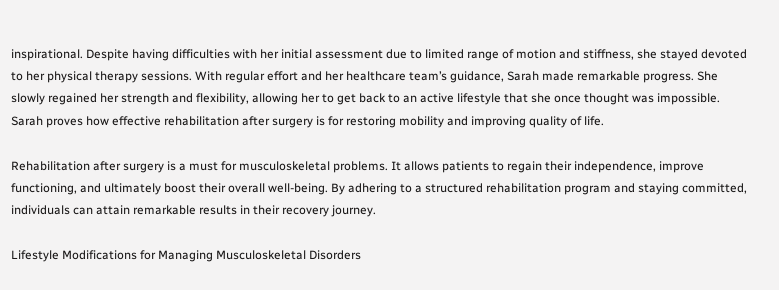inspirational. Despite having difficulties with her initial assessment due to limited range of motion and stiffness, she stayed devoted to her physical therapy sessions. With regular effort and her healthcare team’s guidance, Sarah made remarkable progress. She slowly regained her strength and flexibility, allowing her to get back to an active lifestyle that she once thought was impossible. Sarah proves how effective rehabilitation after surgery is for restoring mobility and improving quality of life.

Rehabilitation after surgery is a must for musculoskeletal problems. It allows patients to regain their independence, improve functioning, and ultimately boost their overall well-being. By adhering to a structured rehabilitation program and staying committed, individuals can attain remarkable results in their recovery journey.

Lifestyle Modifications for Managing Musculoskeletal Disorders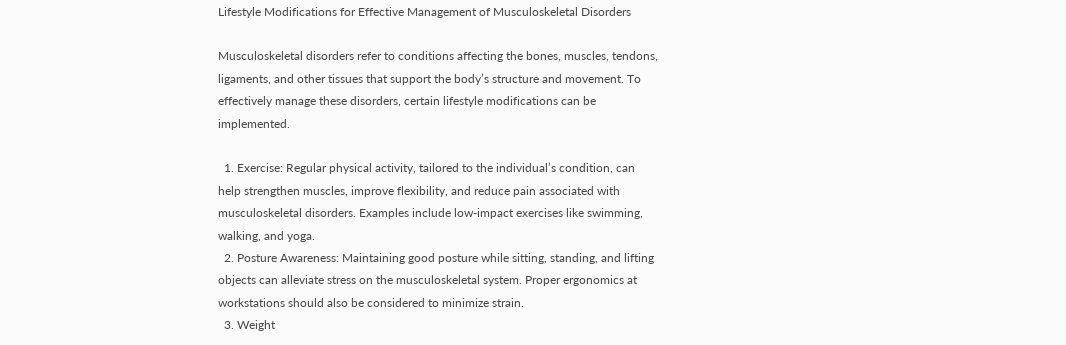Lifestyle Modifications for Effective Management of Musculoskeletal Disorders

Musculoskeletal disorders refer to conditions affecting the bones, muscles, tendons, ligaments, and other tissues that support the body’s structure and movement. To effectively manage these disorders, certain lifestyle modifications can be implemented.

  1. Exercise: Regular physical activity, tailored to the individual’s condition, can help strengthen muscles, improve flexibility, and reduce pain associated with musculoskeletal disorders. Examples include low-impact exercises like swimming, walking, and yoga.
  2. Posture Awareness: Maintaining good posture while sitting, standing, and lifting objects can alleviate stress on the musculoskeletal system. Proper ergonomics at workstations should also be considered to minimize strain.
  3. Weight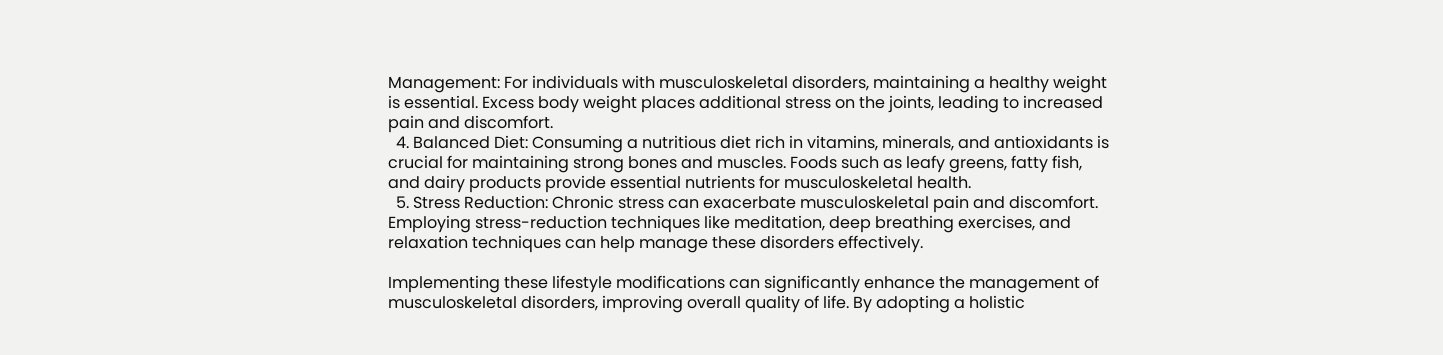Management: For individuals with musculoskeletal disorders, maintaining a healthy weight is essential. Excess body weight places additional stress on the joints, leading to increased pain and discomfort.
  4. Balanced Diet: Consuming a nutritious diet rich in vitamins, minerals, and antioxidants is crucial for maintaining strong bones and muscles. Foods such as leafy greens, fatty fish, and dairy products provide essential nutrients for musculoskeletal health.
  5. Stress Reduction: Chronic stress can exacerbate musculoskeletal pain and discomfort. Employing stress-reduction techniques like meditation, deep breathing exercises, and relaxation techniques can help manage these disorders effectively.

Implementing these lifestyle modifications can significantly enhance the management of musculoskeletal disorders, improving overall quality of life. By adopting a holistic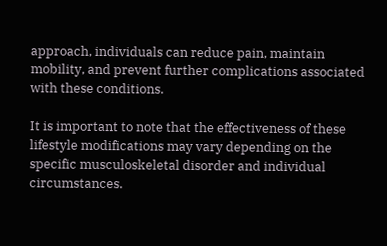approach, individuals can reduce pain, maintain mobility, and prevent further complications associated with these conditions.

It is important to note that the effectiveness of these lifestyle modifications may vary depending on the specific musculoskeletal disorder and individual circumstances.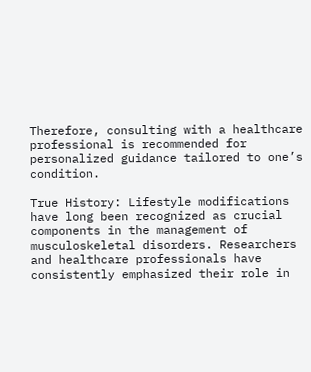Therefore, consulting with a healthcare professional is recommended for personalized guidance tailored to one’s condition.

True History: Lifestyle modifications have long been recognized as crucial components in the management of musculoskeletal disorders. Researchers and healthcare professionals have consistently emphasized their role in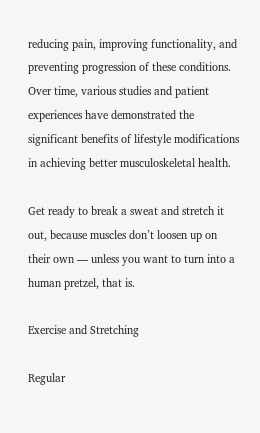reducing pain, improving functionality, and preventing progression of these conditions. Over time, various studies and patient experiences have demonstrated the significant benefits of lifestyle modifications in achieving better musculoskeletal health.

Get ready to break a sweat and stretch it out, because muscles don’t loosen up on their own — unless you want to turn into a human pretzel, that is.

Exercise and Stretching

Regular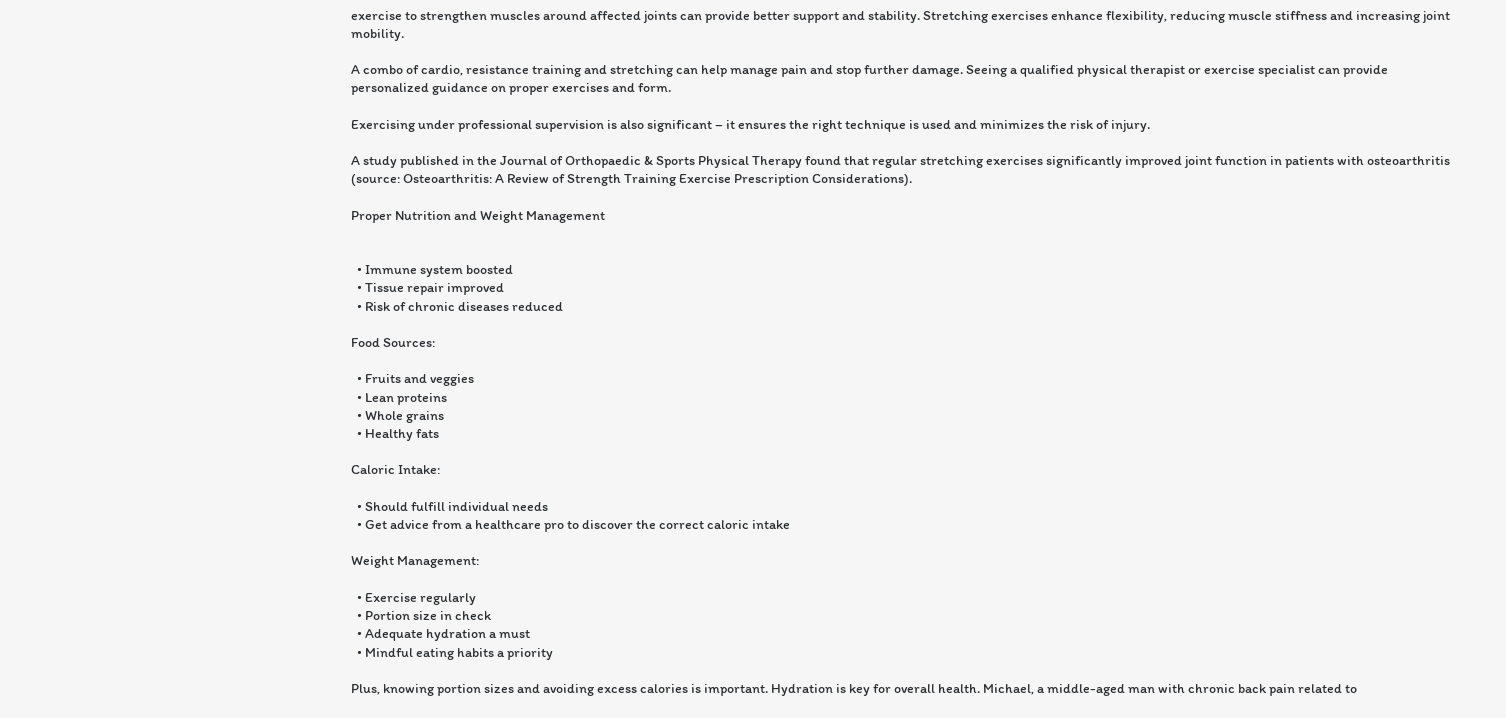exercise to strengthen muscles around affected joints can provide better support and stability. Stretching exercises enhance flexibility, reducing muscle stiffness and increasing joint mobility.

A combo of cardio, resistance training and stretching can help manage pain and stop further damage. Seeing a qualified physical therapist or exercise specialist can provide personalized guidance on proper exercises and form.

Exercising under professional supervision is also significant – it ensures the right technique is used and minimizes the risk of injury.

A study published in the Journal of Orthopaedic & Sports Physical Therapy found that regular stretching exercises significantly improved joint function in patients with osteoarthritis (source: Osteoarthritis: A Review of Strength Training Exercise Prescription Considerations).

Proper Nutrition and Weight Management


  • Immune system boosted
  • Tissue repair improved
  • Risk of chronic diseases reduced

Food Sources:

  • Fruits and veggies
  • Lean proteins
  • Whole grains
  • Healthy fats

Caloric Intake:

  • Should fulfill individual needs
  • Get advice from a healthcare pro to discover the correct caloric intake

Weight Management:

  • Exercise regularly
  • Portion size in check
  • Adequate hydration a must
  • Mindful eating habits a priority

Plus, knowing portion sizes and avoiding excess calories is important. Hydration is key for overall health. Michael, a middle-aged man with chronic back pain related to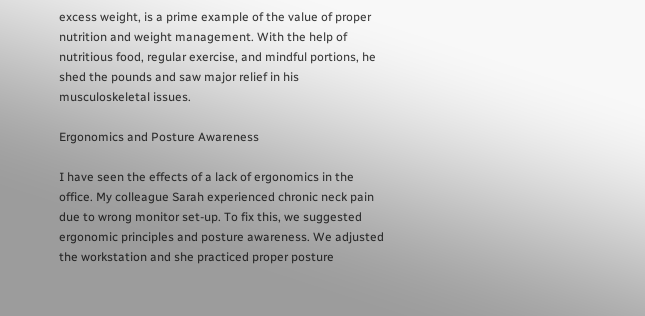excess weight, is a prime example of the value of proper nutrition and weight management. With the help of nutritious food, regular exercise, and mindful portions, he shed the pounds and saw major relief in his musculoskeletal issues.

Ergonomics and Posture Awareness

I have seen the effects of a lack of ergonomics in the office. My colleague Sarah experienced chronic neck pain due to wrong monitor set-up. To fix this, we suggested ergonomic principles and posture awareness. We adjusted the workstation and she practiced proper posture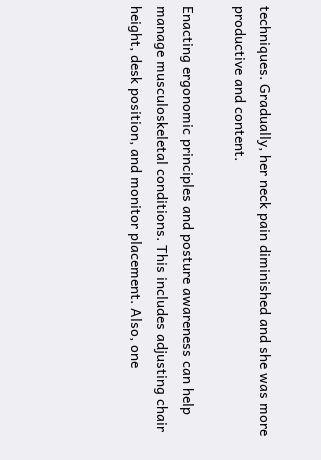techniques. Gradually, her neck pain diminished and she was more productive and content.

Enacting ergonomic principles and posture awareness can help manage musculoskeletal conditions. This includes adjusting chair height, desk position, and monitor placement. Also, one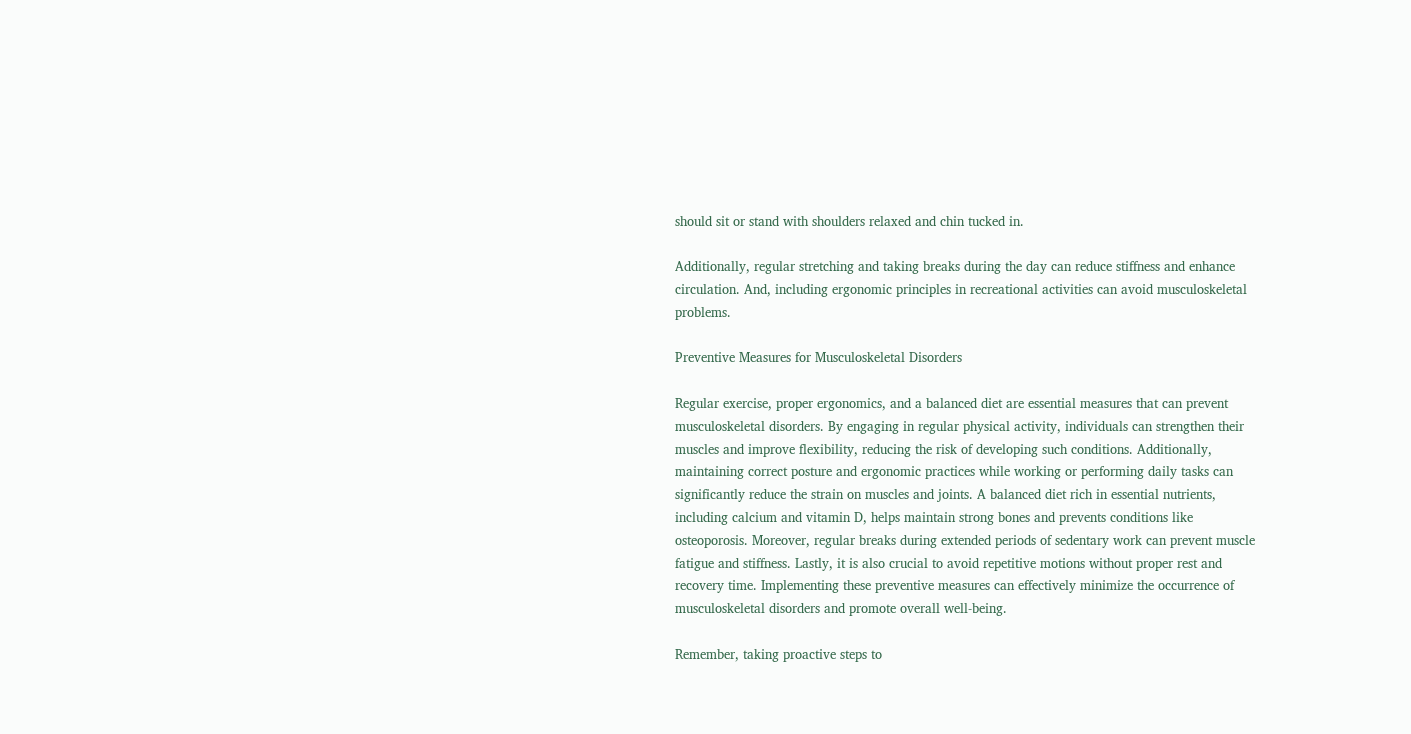should sit or stand with shoulders relaxed and chin tucked in.

Additionally, regular stretching and taking breaks during the day can reduce stiffness and enhance circulation. And, including ergonomic principles in recreational activities can avoid musculoskeletal problems.

Preventive Measures for Musculoskeletal Disorders

Regular exercise, proper ergonomics, and a balanced diet are essential measures that can prevent musculoskeletal disorders. By engaging in regular physical activity, individuals can strengthen their muscles and improve flexibility, reducing the risk of developing such conditions. Additionally, maintaining correct posture and ergonomic practices while working or performing daily tasks can significantly reduce the strain on muscles and joints. A balanced diet rich in essential nutrients, including calcium and vitamin D, helps maintain strong bones and prevents conditions like osteoporosis. Moreover, regular breaks during extended periods of sedentary work can prevent muscle fatigue and stiffness. Lastly, it is also crucial to avoid repetitive motions without proper rest and recovery time. Implementing these preventive measures can effectively minimize the occurrence of musculoskeletal disorders and promote overall well-being.

Remember, taking proactive steps to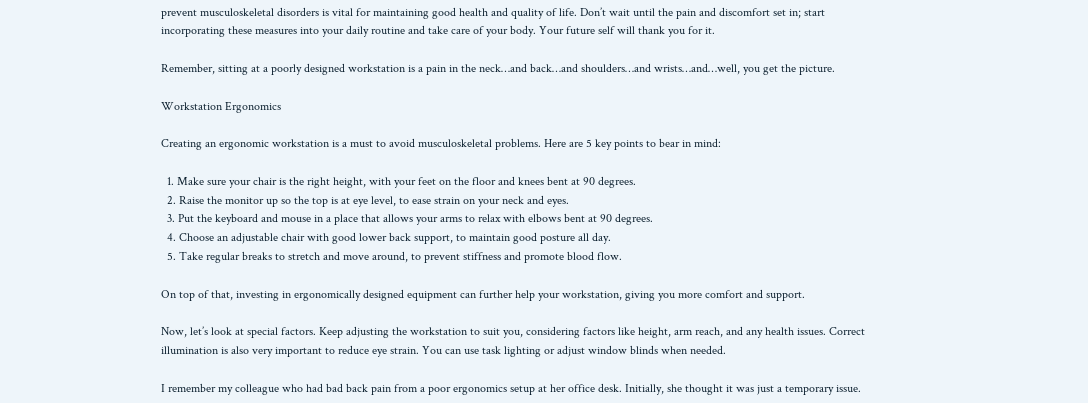prevent musculoskeletal disorders is vital for maintaining good health and quality of life. Don’t wait until the pain and discomfort set in; start incorporating these measures into your daily routine and take care of your body. Your future self will thank you for it.

Remember, sitting at a poorly designed workstation is a pain in the neck…and back…and shoulders…and wrists…and…well, you get the picture.

Workstation Ergonomics

Creating an ergonomic workstation is a must to avoid musculoskeletal problems. Here are 5 key points to bear in mind:

  1. Make sure your chair is the right height, with your feet on the floor and knees bent at 90 degrees.
  2. Raise the monitor up so the top is at eye level, to ease strain on your neck and eyes.
  3. Put the keyboard and mouse in a place that allows your arms to relax with elbows bent at 90 degrees.
  4. Choose an adjustable chair with good lower back support, to maintain good posture all day.
  5. Take regular breaks to stretch and move around, to prevent stiffness and promote blood flow.

On top of that, investing in ergonomically designed equipment can further help your workstation, giving you more comfort and support.

Now, let’s look at special factors. Keep adjusting the workstation to suit you, considering factors like height, arm reach, and any health issues. Correct illumination is also very important to reduce eye strain. You can use task lighting or adjust window blinds when needed.

I remember my colleague who had bad back pain from a poor ergonomics setup at her office desk. Initially, she thought it was just a temporary issue.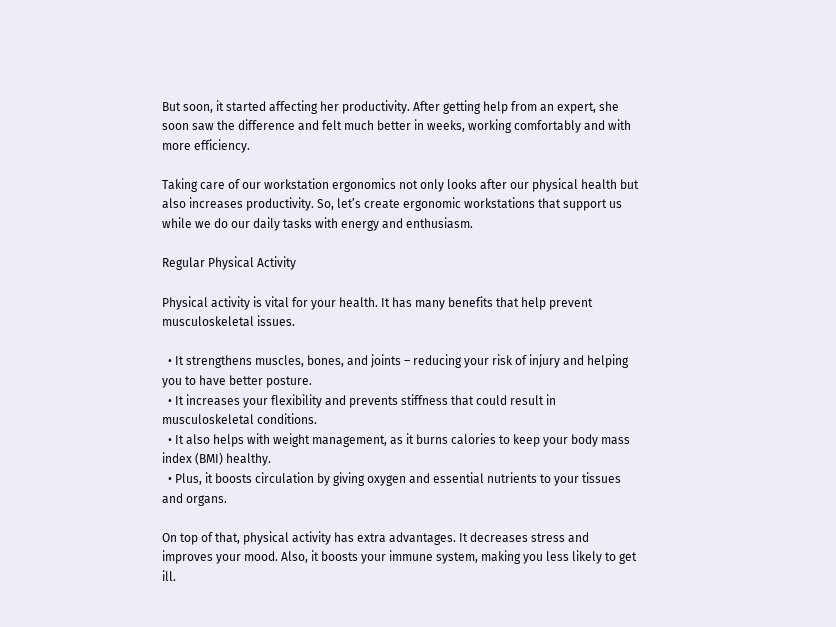But soon, it started affecting her productivity. After getting help from an expert, she soon saw the difference and felt much better in weeks, working comfortably and with more efficiency.

Taking care of our workstation ergonomics not only looks after our physical health but also increases productivity. So, let’s create ergonomic workstations that support us while we do our daily tasks with energy and enthusiasm.

Regular Physical Activity

Physical activity is vital for your health. It has many benefits that help prevent musculoskeletal issues.

  • It strengthens muscles, bones, and joints – reducing your risk of injury and helping you to have better posture.
  • It increases your flexibility and prevents stiffness that could result in musculoskeletal conditions.
  • It also helps with weight management, as it burns calories to keep your body mass index (BMI) healthy.
  • Plus, it boosts circulation by giving oxygen and essential nutrients to your tissues and organs.

On top of that, physical activity has extra advantages. It decreases stress and improves your mood. Also, it boosts your immune system, making you less likely to get ill.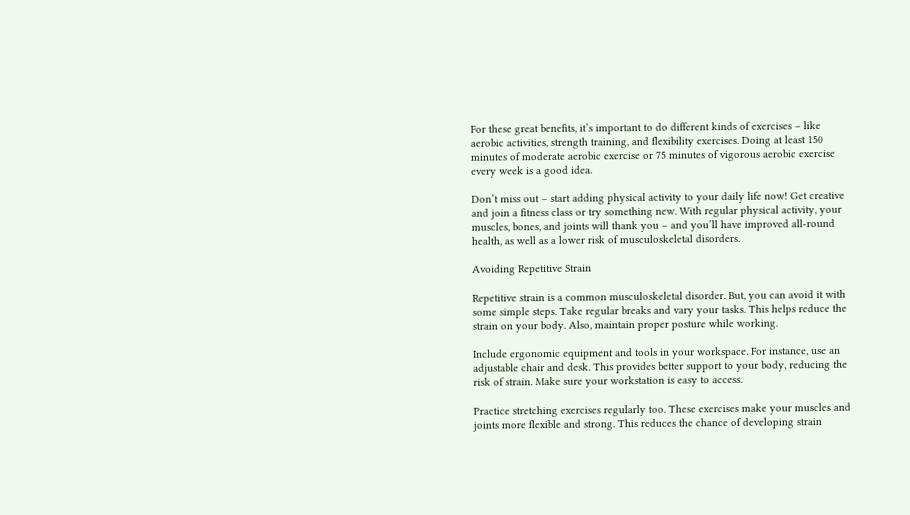For these great benefits, it’s important to do different kinds of exercises – like aerobic activities, strength training, and flexibility exercises. Doing at least 150 minutes of moderate aerobic exercise or 75 minutes of vigorous aerobic exercise every week is a good idea.

Don’t miss out – start adding physical activity to your daily life now! Get creative and join a fitness class or try something new. With regular physical activity, your muscles, bones, and joints will thank you – and you’ll have improved all-round health, as well as a lower risk of musculoskeletal disorders.

Avoiding Repetitive Strain

Repetitive strain is a common musculoskeletal disorder. But, you can avoid it with some simple steps. Take regular breaks and vary your tasks. This helps reduce the strain on your body. Also, maintain proper posture while working.

Include ergonomic equipment and tools in your workspace. For instance, use an adjustable chair and desk. This provides better support to your body, reducing the risk of strain. Make sure your workstation is easy to access.

Practice stretching exercises regularly too. These exercises make your muscles and joints more flexible and strong. This reduces the chance of developing strain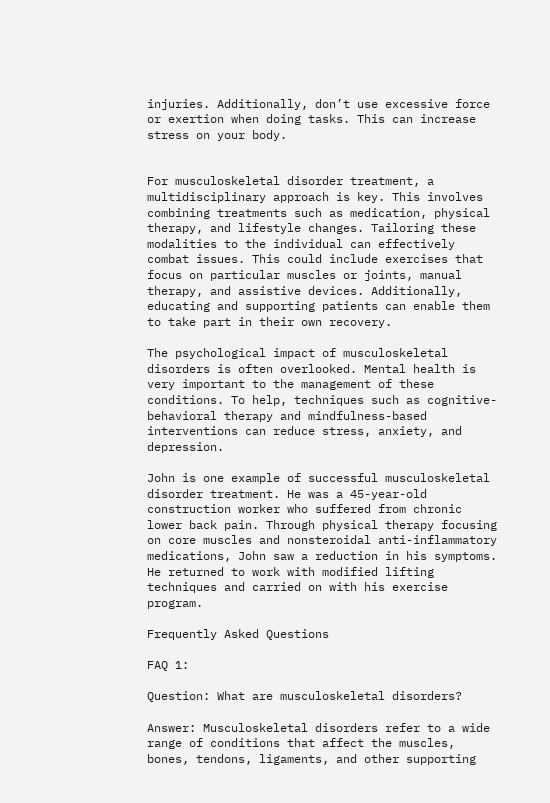injuries. Additionally, don’t use excessive force or exertion when doing tasks. This can increase stress on your body.


For musculoskeletal disorder treatment, a multidisciplinary approach is key. This involves combining treatments such as medication, physical therapy, and lifestyle changes. Tailoring these modalities to the individual can effectively combat issues. This could include exercises that focus on particular muscles or joints, manual therapy, and assistive devices. Additionally, educating and supporting patients can enable them to take part in their own recovery.

The psychological impact of musculoskeletal disorders is often overlooked. Mental health is very important to the management of these conditions. To help, techniques such as cognitive-behavioral therapy and mindfulness-based interventions can reduce stress, anxiety, and depression.

John is one example of successful musculoskeletal disorder treatment. He was a 45-year-old construction worker who suffered from chronic lower back pain. Through physical therapy focusing on core muscles and nonsteroidal anti-inflammatory medications, John saw a reduction in his symptoms. He returned to work with modified lifting techniques and carried on with his exercise program.

Frequently Asked Questions

FAQ 1:

Question: What are musculoskeletal disorders?

Answer: Musculoskeletal disorders refer to a wide range of conditions that affect the muscles, bones, tendons, ligaments, and other supporting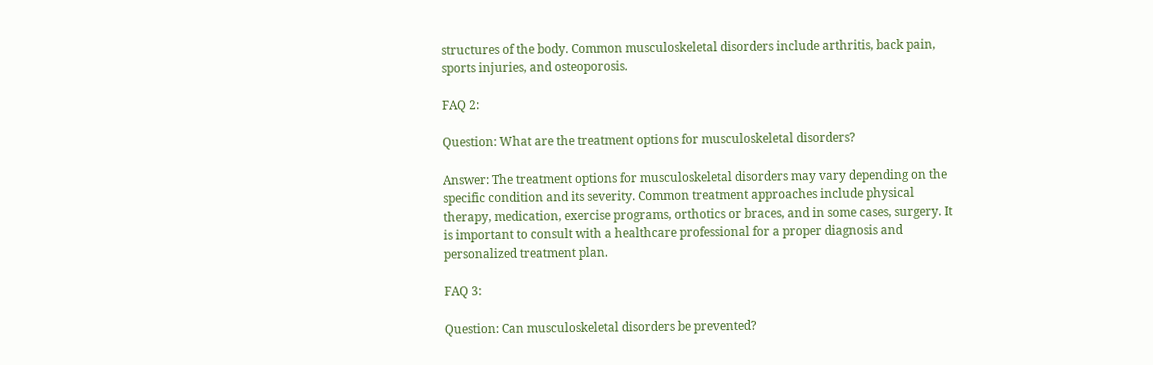structures of the body. Common musculoskeletal disorders include arthritis, back pain, sports injuries, and osteoporosis.

FAQ 2:

Question: What are the treatment options for musculoskeletal disorders?

Answer: The treatment options for musculoskeletal disorders may vary depending on the specific condition and its severity. Common treatment approaches include physical therapy, medication, exercise programs, orthotics or braces, and in some cases, surgery. It is important to consult with a healthcare professional for a proper diagnosis and personalized treatment plan.

FAQ 3:

Question: Can musculoskeletal disorders be prevented?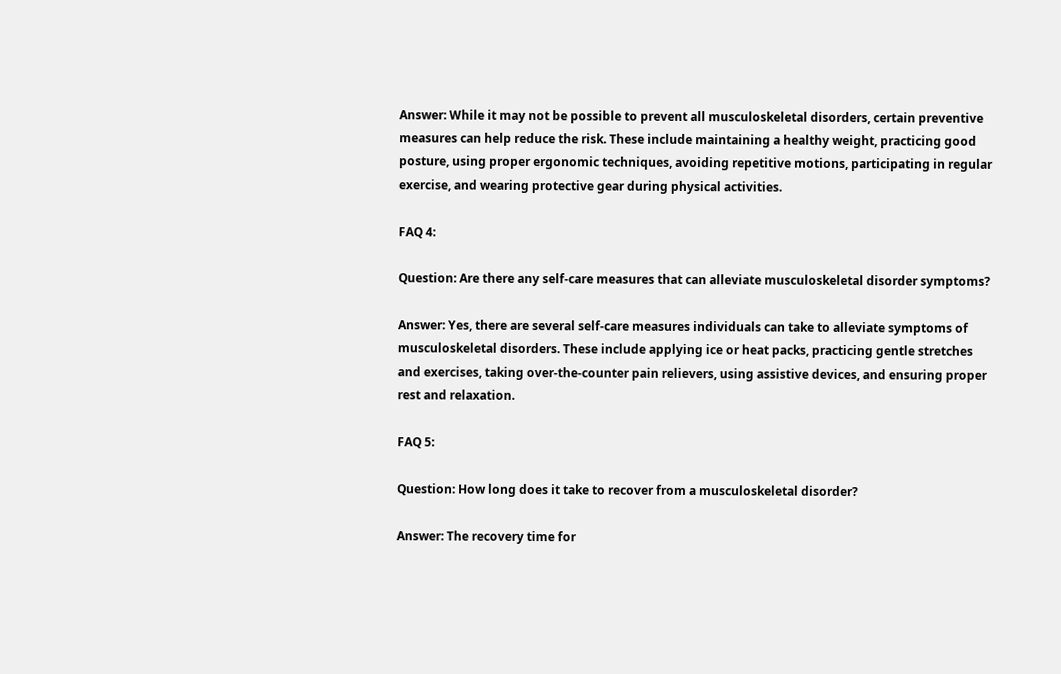Answer: While it may not be possible to prevent all musculoskeletal disorders, certain preventive measures can help reduce the risk. These include maintaining a healthy weight, practicing good posture, using proper ergonomic techniques, avoiding repetitive motions, participating in regular exercise, and wearing protective gear during physical activities.

FAQ 4:

Question: Are there any self-care measures that can alleviate musculoskeletal disorder symptoms?

Answer: Yes, there are several self-care measures individuals can take to alleviate symptoms of musculoskeletal disorders. These include applying ice or heat packs, practicing gentle stretches and exercises, taking over-the-counter pain relievers, using assistive devices, and ensuring proper rest and relaxation.

FAQ 5:

Question: How long does it take to recover from a musculoskeletal disorder?

Answer: The recovery time for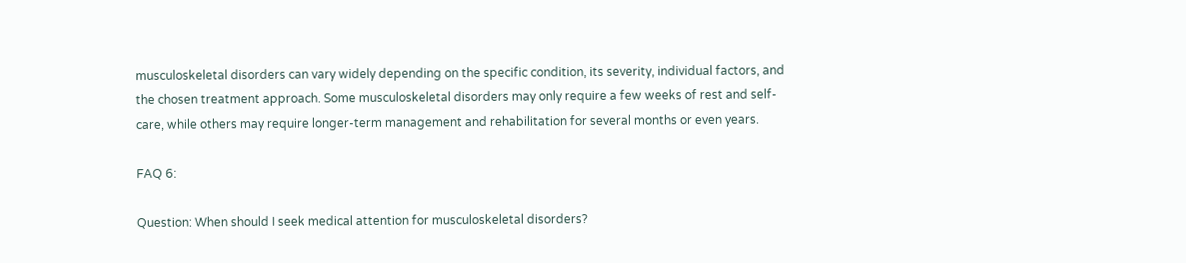musculoskeletal disorders can vary widely depending on the specific condition, its severity, individual factors, and the chosen treatment approach. Some musculoskeletal disorders may only require a few weeks of rest and self-care, while others may require longer-term management and rehabilitation for several months or even years.

FAQ 6:

Question: When should I seek medical attention for musculoskeletal disorders?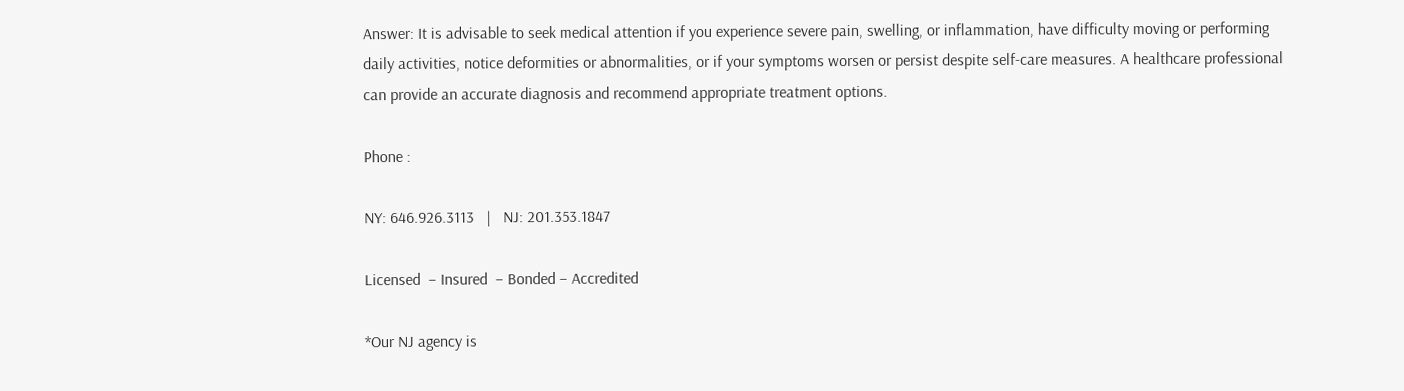Answer: It is advisable to seek medical attention if you experience severe pain, swelling, or inflammation, have difficulty moving or performing daily activities, notice deformities or abnormalities, or if your symptoms worsen or persist despite self-care measures. A healthcare professional can provide an accurate diagnosis and recommend appropriate treatment options.

Phone :

NY: 646.926.3113   |   NJ: 201.353.1847

Licensed  – Insured  – Bonded – Accredited

*Our NJ agency is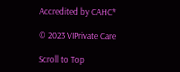Accredited by CAHC*

© 2023 VIPrivate Care

Scroll to Top